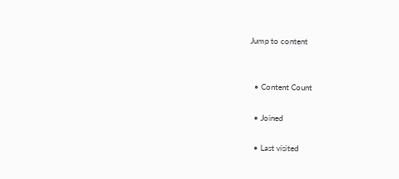Jump to content


  • Content Count

  • Joined

  • Last visited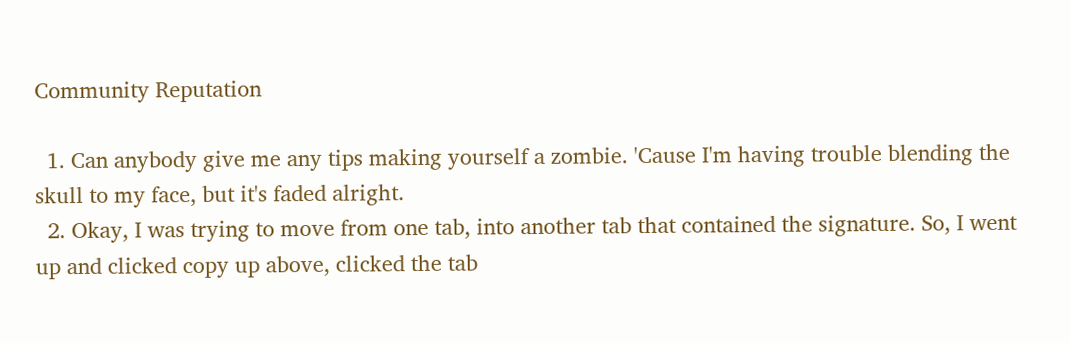Community Reputation

  1. Can anybody give me any tips making yourself a zombie. 'Cause I'm having trouble blending the skull to my face, but it's faded alright.
  2. Okay, I was trying to move from one tab, into another tab that contained the signature. So, I went up and clicked copy up above, clicked the tab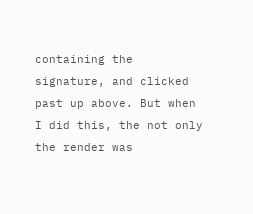containing the signature, and clicked past up above. But when I did this, the not only the render was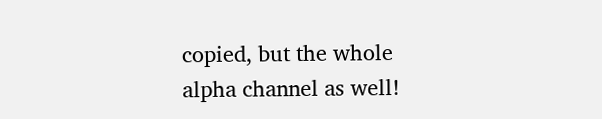copied, but the whole alpha channel as well!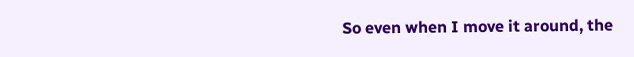So even when I move it around, the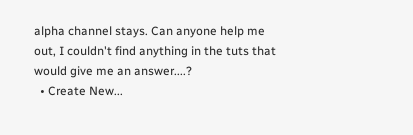alpha channel stays. Can anyone help me out, I couldn't find anything in the tuts that would give me an answer....?
  • Create New...